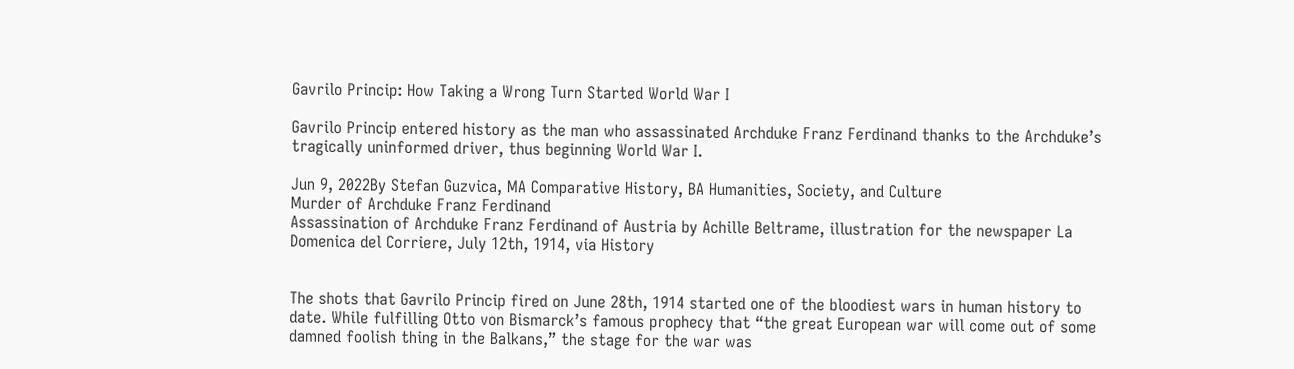Gavrilo Princip: How Taking a Wrong Turn Started World War I

Gavrilo Princip entered history as the man who assassinated Archduke Franz Ferdinand thanks to the Archduke’s tragically uninformed driver, thus beginning World War I.

Jun 9, 2022By Stefan Guzvica, MA Comparative History, BA Humanities, Society, and Culture
Murder of Archduke Franz Ferdinand
Assassination of Archduke Franz Ferdinand of Austria by Achille Beltrame, illustration for the newspaper La Domenica del Corriere, July 12th, 1914, via History


The shots that Gavrilo Princip fired on June 28th, 1914 started one of the bloodiest wars in human history to date. While fulfilling Otto von Bismarck’s famous prophecy that “the great European war will come out of some damned foolish thing in the Balkans,” the stage for the war was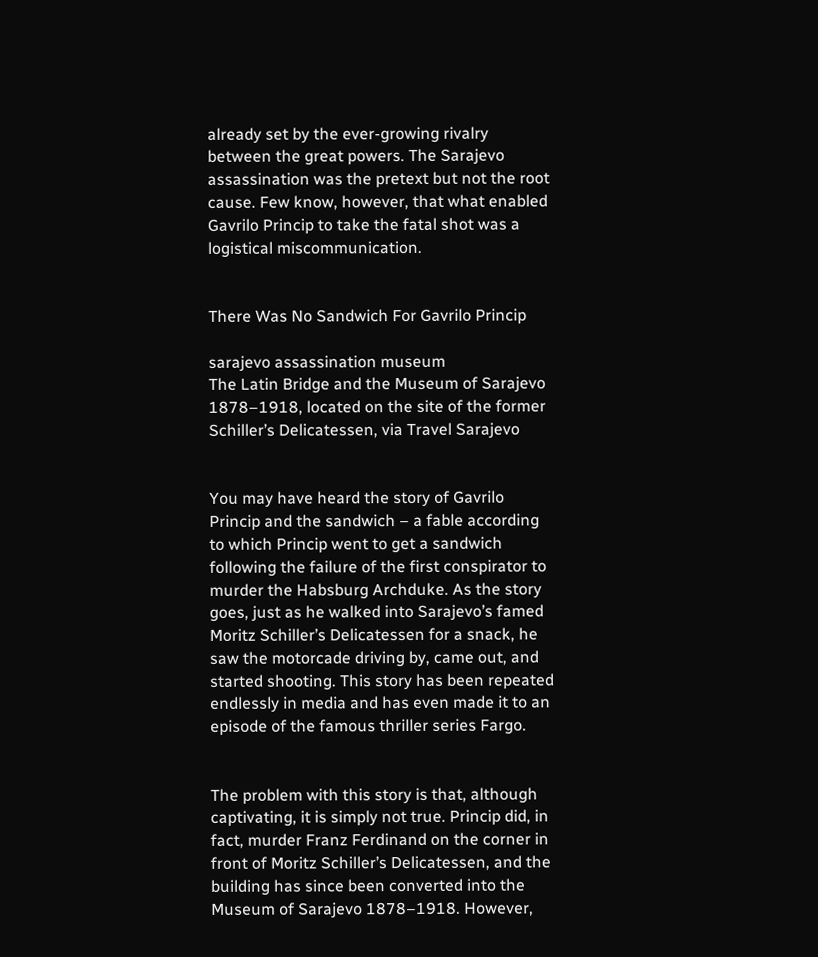already set by the ever-growing rivalry between the great powers. The Sarajevo assassination was the pretext but not the root cause. Few know, however, that what enabled Gavrilo Princip to take the fatal shot was a logistical miscommunication.


There Was No Sandwich For Gavrilo Princip

sarajevo assassination museum
The Latin Bridge and the Museum of Sarajevo 1878–1918, located on the site of the former Schiller’s Delicatessen, via Travel Sarajevo


You may have heard the story of Gavrilo Princip and the sandwich – a fable according to which Princip went to get a sandwich following the failure of the first conspirator to murder the Habsburg Archduke. As the story goes, just as he walked into Sarajevo’s famed Moritz Schiller’s Delicatessen for a snack, he saw the motorcade driving by, came out, and started shooting. This story has been repeated endlessly in media and has even made it to an episode of the famous thriller series Fargo.


The problem with this story is that, although captivating, it is simply not true. Princip did, in fact, murder Franz Ferdinand on the corner in front of Moritz Schiller’s Delicatessen, and the building has since been converted into the Museum of Sarajevo 1878–1918. However,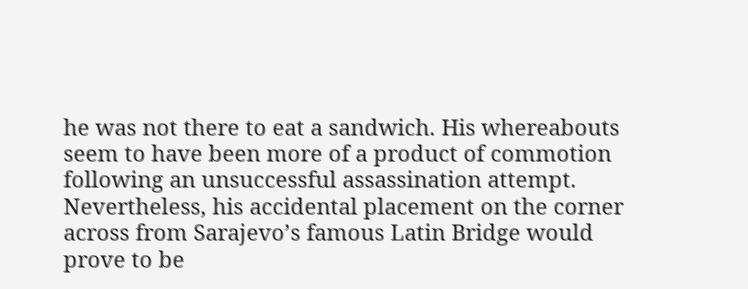he was not there to eat a sandwich. His whereabouts seem to have been more of a product of commotion following an unsuccessful assassination attempt. Nevertheless, his accidental placement on the corner across from Sarajevo’s famous Latin Bridge would prove to be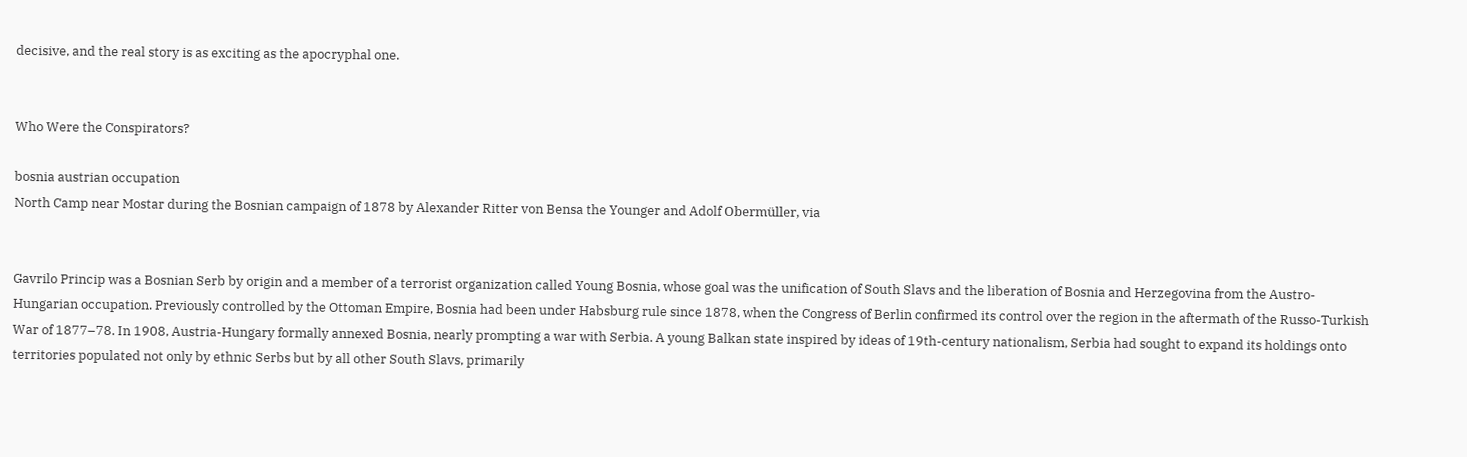decisive, and the real story is as exciting as the apocryphal one.


Who Were the Conspirators?

bosnia austrian occupation
North Camp near Mostar during the Bosnian campaign of 1878 by Alexander Ritter von Bensa the Younger and Adolf Obermüller, via


Gavrilo Princip was a Bosnian Serb by origin and a member of a terrorist organization called Young Bosnia, whose goal was the unification of South Slavs and the liberation of Bosnia and Herzegovina from the Austro-Hungarian occupation. Previously controlled by the Ottoman Empire, Bosnia had been under Habsburg rule since 1878, when the Congress of Berlin confirmed its control over the region in the aftermath of the Russo-Turkish War of 1877–78. In 1908, Austria-Hungary formally annexed Bosnia, nearly prompting a war with Serbia. A young Balkan state inspired by ideas of 19th-century nationalism, Serbia had sought to expand its holdings onto territories populated not only by ethnic Serbs but by all other South Slavs, primarily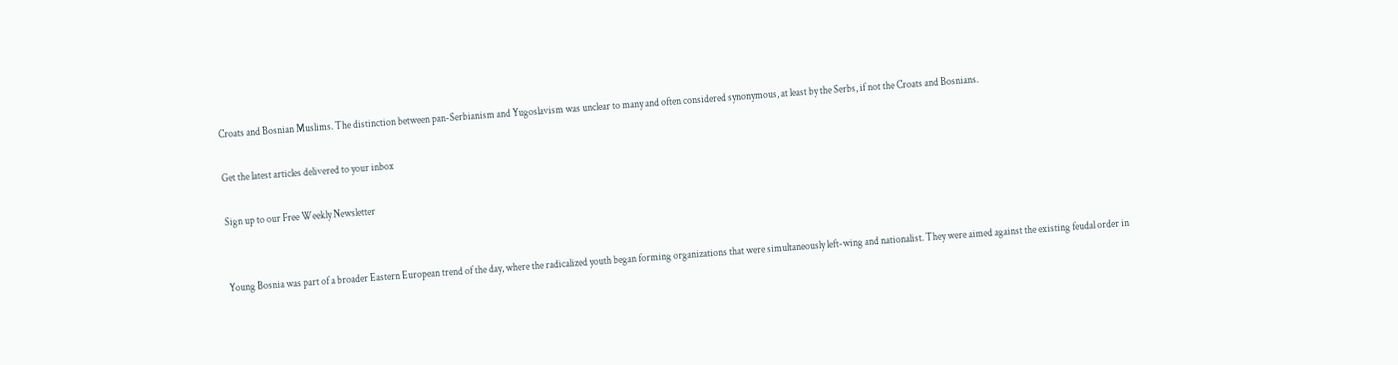Croats and Bosnian Muslims. The distinction between pan-Serbianism and Yugoslavism was unclear to many and often considered synonymous, at least by the Serbs, if not the Croats and Bosnians.

Get the latest articles delivered to your inbox

Sign up to our Free Weekly Newsletter


Young Bosnia was part of a broader Eastern European trend of the day, where the radicalized youth began forming organizations that were simultaneously left-wing and nationalist. They were aimed against the existing feudal order in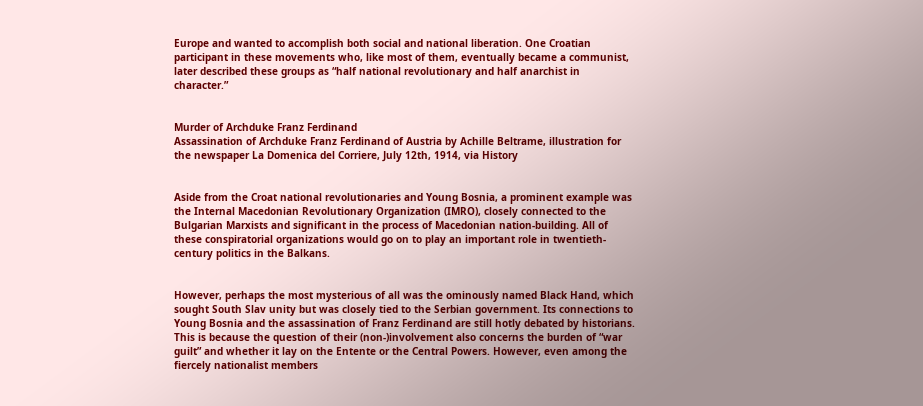Europe and wanted to accomplish both social and national liberation. One Croatian participant in these movements who, like most of them, eventually became a communist, later described these groups as “half national revolutionary and half anarchist in character.”


Murder of Archduke Franz Ferdinand
Assassination of Archduke Franz Ferdinand of Austria by Achille Beltrame, illustration for the newspaper La Domenica del Corriere, July 12th, 1914, via History


Aside from the Croat national revolutionaries and Young Bosnia, a prominent example was the Internal Macedonian Revolutionary Organization (IMRO), closely connected to the Bulgarian Marxists and significant in the process of Macedonian nation-building. All of these conspiratorial organizations would go on to play an important role in twentieth-century politics in the Balkans.


However, perhaps the most mysterious of all was the ominously named Black Hand, which sought South Slav unity but was closely tied to the Serbian government. Its connections to Young Bosnia and the assassination of Franz Ferdinand are still hotly debated by historians. This is because the question of their (non-)involvement also concerns the burden of “war guilt” and whether it lay on the Entente or the Central Powers. However, even among the fiercely nationalist members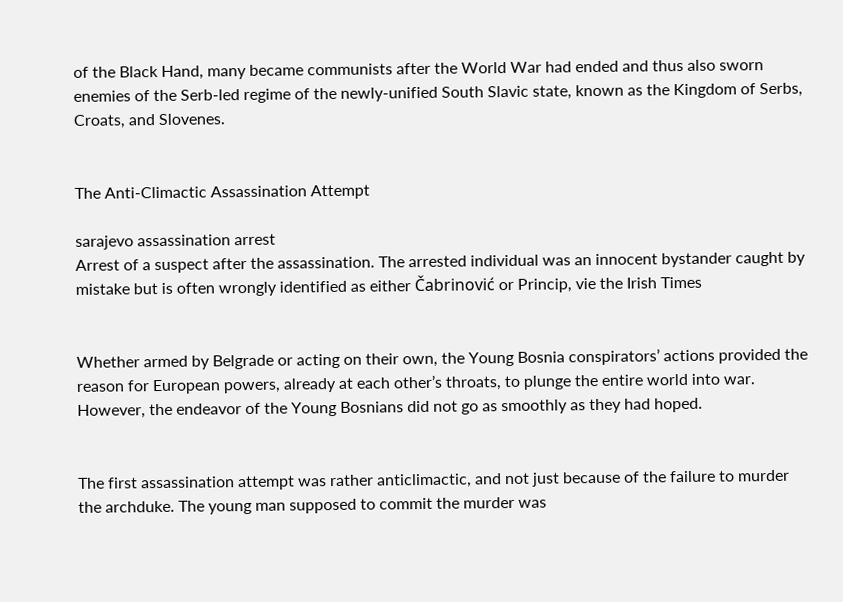of the Black Hand, many became communists after the World War had ended and thus also sworn enemies of the Serb-led regime of the newly-unified South Slavic state, known as the Kingdom of Serbs, Croats, and Slovenes.


The Anti-Climactic Assassination Attempt

sarajevo assassination arrest
Arrest of a suspect after the assassination. The arrested individual was an innocent bystander caught by mistake but is often wrongly identified as either Čabrinović or Princip, vie the Irish Times


Whether armed by Belgrade or acting on their own, the Young Bosnia conspirators’ actions provided the reason for European powers, already at each other’s throats, to plunge the entire world into war. However, the endeavor of the Young Bosnians did not go as smoothly as they had hoped.


The first assassination attempt was rather anticlimactic, and not just because of the failure to murder the archduke. The young man supposed to commit the murder was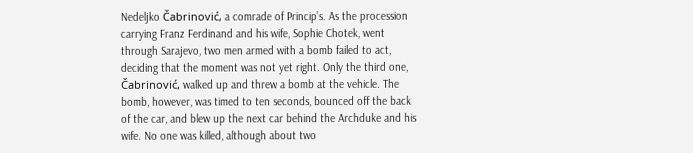Nedeljko Čabrinović, a comrade of Princip’s. As the procession carrying Franz Ferdinand and his wife, Sophie Chotek, went through Sarajevo, two men armed with a bomb failed to act, deciding that the moment was not yet right. Only the third one, Čabrinović, walked up and threw a bomb at the vehicle. The bomb, however, was timed to ten seconds, bounced off the back of the car, and blew up the next car behind the Archduke and his wife. No one was killed, although about two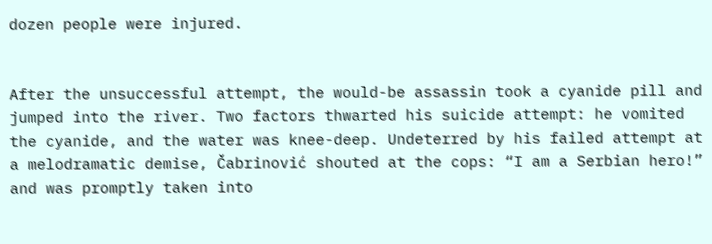dozen people were injured.


After the unsuccessful attempt, the would-be assassin took a cyanide pill and jumped into the river. Two factors thwarted his suicide attempt: he vomited the cyanide, and the water was knee-deep. Undeterred by his failed attempt at a melodramatic demise, Čabrinović shouted at the cops: “I am a Serbian hero!” and was promptly taken into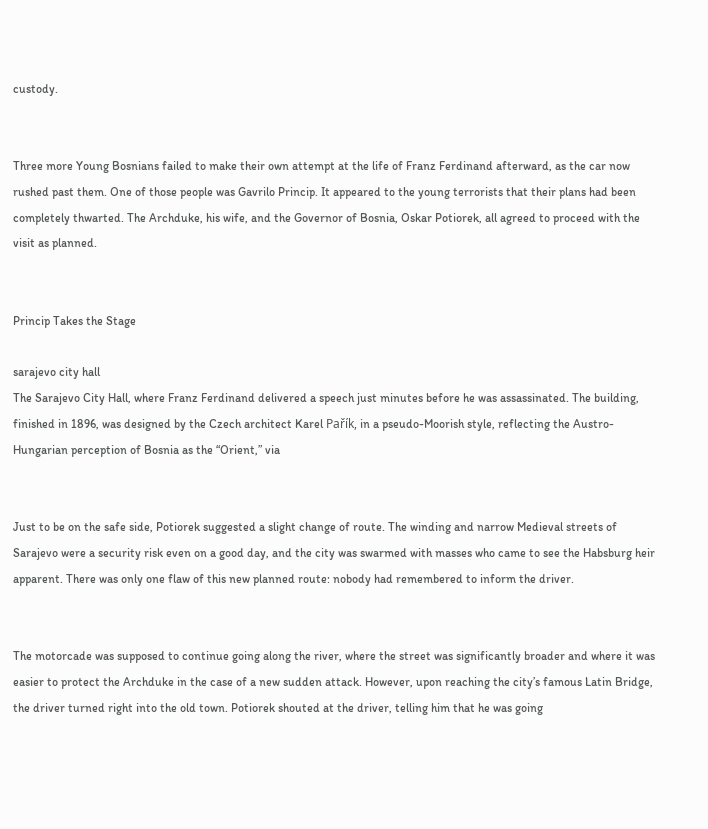custody.


Three more Young Bosnians failed to make their own attempt at the life of Franz Ferdinand afterward, as the car now rushed past them. One of those people was Gavrilo Princip. It appeared to the young terrorists that their plans had been completely thwarted. The Archduke, his wife, and the Governor of Bosnia, Oskar Potiorek, all agreed to proceed with the visit as planned.


Princip Takes the Stage

sarajevo city hall
The Sarajevo City Hall, where Franz Ferdinand delivered a speech just minutes before he was assassinated. The building, finished in 1896, was designed by the Czech architect Karel Pařík, in a pseudo-Moorish style, reflecting the Austro-Hungarian perception of Bosnia as the “Orient,” via


Just to be on the safe side, Potiorek suggested a slight change of route. The winding and narrow Medieval streets of Sarajevo were a security risk even on a good day, and the city was swarmed with masses who came to see the Habsburg heir apparent. There was only one flaw of this new planned route: nobody had remembered to inform the driver.


The motorcade was supposed to continue going along the river, where the street was significantly broader and where it was easier to protect the Archduke in the case of a new sudden attack. However, upon reaching the city’s famous Latin Bridge, the driver turned right into the old town. Potiorek shouted at the driver, telling him that he was going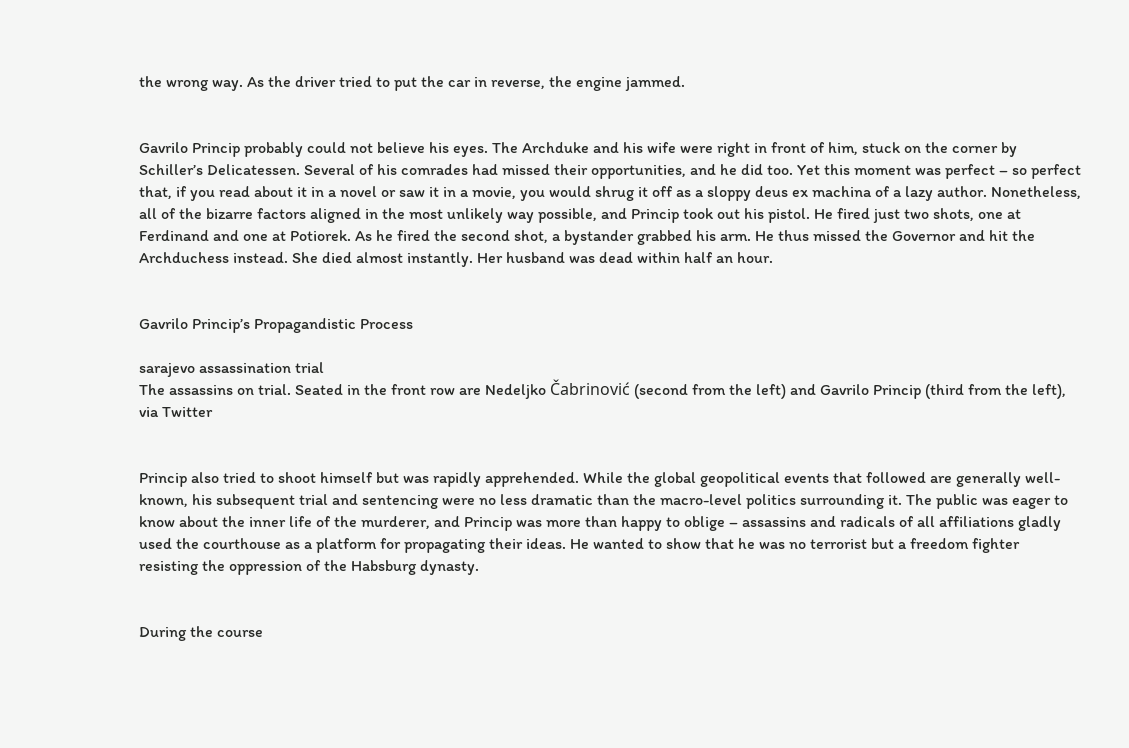the wrong way. As the driver tried to put the car in reverse, the engine jammed.


Gavrilo Princip probably could not believe his eyes. The Archduke and his wife were right in front of him, stuck on the corner by Schiller’s Delicatessen. Several of his comrades had missed their opportunities, and he did too. Yet this moment was perfect – so perfect that, if you read about it in a novel or saw it in a movie, you would shrug it off as a sloppy deus ex machina of a lazy author. Nonetheless, all of the bizarre factors aligned in the most unlikely way possible, and Princip took out his pistol. He fired just two shots, one at Ferdinand and one at Potiorek. As he fired the second shot, a bystander grabbed his arm. He thus missed the Governor and hit the Archduchess instead. She died almost instantly. Her husband was dead within half an hour.


Gavrilo Princip’s Propagandistic Process

sarajevo assassination trial
The assassins on trial. Seated in the front row are Nedeljko Čabrinović (second from the left) and Gavrilo Princip (third from the left), via Twitter


Princip also tried to shoot himself but was rapidly apprehended. While the global geopolitical events that followed are generally well-known, his subsequent trial and sentencing were no less dramatic than the macro-level politics surrounding it. The public was eager to know about the inner life of the murderer, and Princip was more than happy to oblige – assassins and radicals of all affiliations gladly used the courthouse as a platform for propagating their ideas. He wanted to show that he was no terrorist but a freedom fighter resisting the oppression of the Habsburg dynasty.


During the course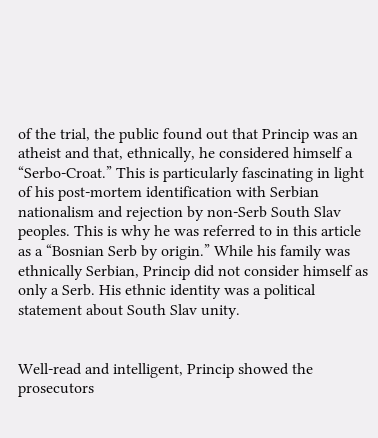of the trial, the public found out that Princip was an atheist and that, ethnically, he considered himself a “Serbo-Croat.” This is particularly fascinating in light of his post-mortem identification with Serbian nationalism and rejection by non-Serb South Slav peoples. This is why he was referred to in this article as a “Bosnian Serb by origin.” While his family was ethnically Serbian, Princip did not consider himself as only a Serb. His ethnic identity was a political statement about South Slav unity.


Well-read and intelligent, Princip showed the prosecutors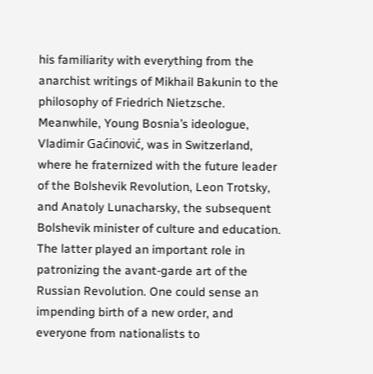his familiarity with everything from the anarchist writings of Mikhail Bakunin to the philosophy of Friedrich Nietzsche. Meanwhile, Young Bosnia’s ideologue, Vladimir Gaćinović, was in Switzerland, where he fraternized with the future leader of the Bolshevik Revolution, Leon Trotsky, and Anatoly Lunacharsky, the subsequent Bolshevik minister of culture and education. The latter played an important role in patronizing the avant-garde art of the Russian Revolution. One could sense an impending birth of a new order, and everyone from nationalists to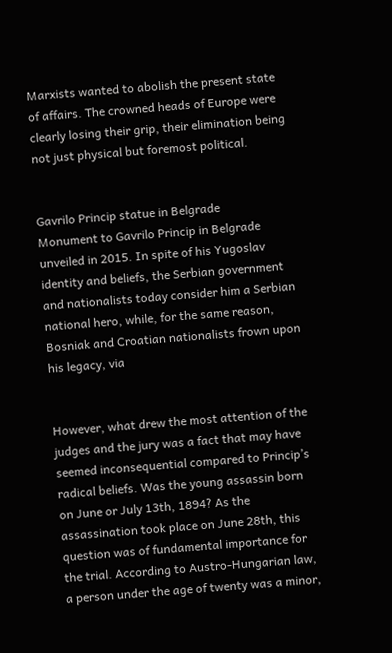Marxists wanted to abolish the present state of affairs. The crowned heads of Europe were clearly losing their grip, their elimination being not just physical but foremost political.


Gavrilo Princip statue in Belgrade
Monument to Gavrilo Princip in Belgrade unveiled in 2015. In spite of his Yugoslav identity and beliefs, the Serbian government and nationalists today consider him a Serbian national hero, while, for the same reason, Bosniak and Croatian nationalists frown upon his legacy, via


However, what drew the most attention of the judges and the jury was a fact that may have seemed inconsequential compared to Princip’s radical beliefs. Was the young assassin born on June or July 13th, 1894? As the assassination took place on June 28th, this question was of fundamental importance for the trial. According to Austro-Hungarian law, a person under the age of twenty was a minor,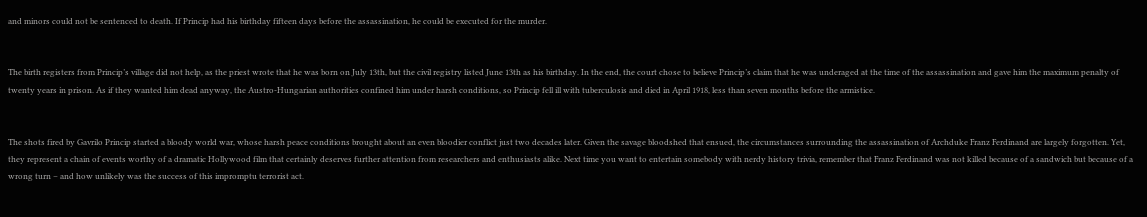and minors could not be sentenced to death. If Princip had his birthday fifteen days before the assassination, he could be executed for the murder.


The birth registers from Princip’s village did not help, as the priest wrote that he was born on July 13th, but the civil registry listed June 13th as his birthday. In the end, the court chose to believe Princip’s claim that he was underaged at the time of the assassination and gave him the maximum penalty of twenty years in prison. As if they wanted him dead anyway, the Austro-Hungarian authorities confined him under harsh conditions, so Princip fell ill with tuberculosis and died in April 1918, less than seven months before the armistice.


The shots fired by Gavrilo Princip started a bloody world war, whose harsh peace conditions brought about an even bloodier conflict just two decades later. Given the savage bloodshed that ensued, the circumstances surrounding the assassination of Archduke Franz Ferdinand are largely forgotten. Yet, they represent a chain of events worthy of a dramatic Hollywood film that certainly deserves further attention from researchers and enthusiasts alike. Next time you want to entertain somebody with nerdy history trivia, remember that Franz Ferdinand was not killed because of a sandwich but because of a wrong turn – and how unlikely was the success of this impromptu terrorist act.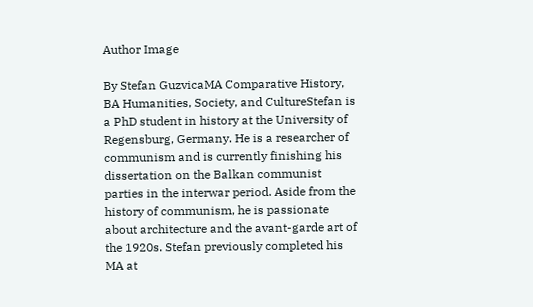Author Image

By Stefan GuzvicaMA Comparative History, BA Humanities, Society, and CultureStefan is a PhD student in history at the University of Regensburg, Germany. He is a researcher of communism and is currently finishing his dissertation on the Balkan communist parties in the interwar period. Aside from the history of communism, he is passionate about architecture and the avant-garde art of the 1920s. Stefan previously completed his MA at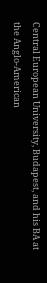Central European University, Budapest, and his BA at the Anglo-American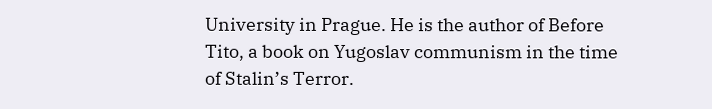University in Prague. He is the author of Before Tito, a book on Yugoslav communism in the time of Stalin’s Terror.